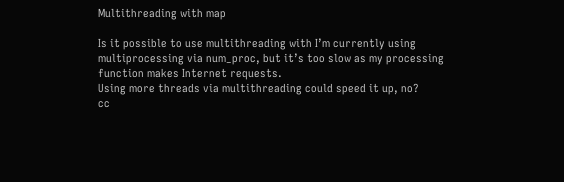Multithreading with map

Is it possible to use multithreading with I’m currently using multiprocessing via num_proc, but it’s too slow as my processing function makes Internet requests.
Using more threads via multithreading could speed it up, no?
cc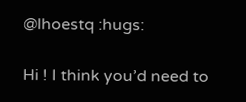@lhoestq :hugs:

Hi ! I think you’d need to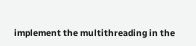implement the multithreading in the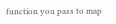function you pass to map